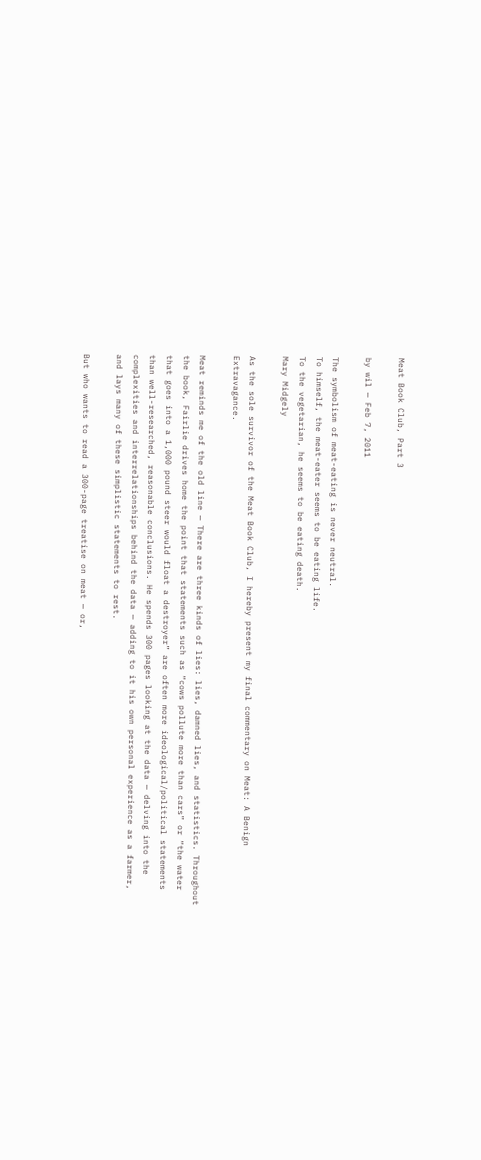Meat Book Club, Part 3

by wil — Feb 7, 2011

The symbolism of meat-eating is never neutral.
To himself, the meat-eater seems to be eating life.
To the vegetarian, he seems to be eating death.
Mary Midgely

As the sole survivor of the Meat Book Club, I hereby present my final commentary on Meat: A Benign Extravagance.

Meat reminds me of the old line — There are three kinds of lies: lies, damned lies, and statistics. Throughout the book, Fairlie drives home the point that statements such as “cows pollute more than cars” or “the water that goes into a 1,000 pound steer would float a destroyer” are often more ideological/political statements than well-researched, reasonable conclusions. He spends 300 pages looking at the data — delving into the complexities and interrelationships behind the data — adding to it his own personal experience as a farmer, and lays many of these simplistic statements to rest.

But who wants to read a 300-page treatise on meat — or,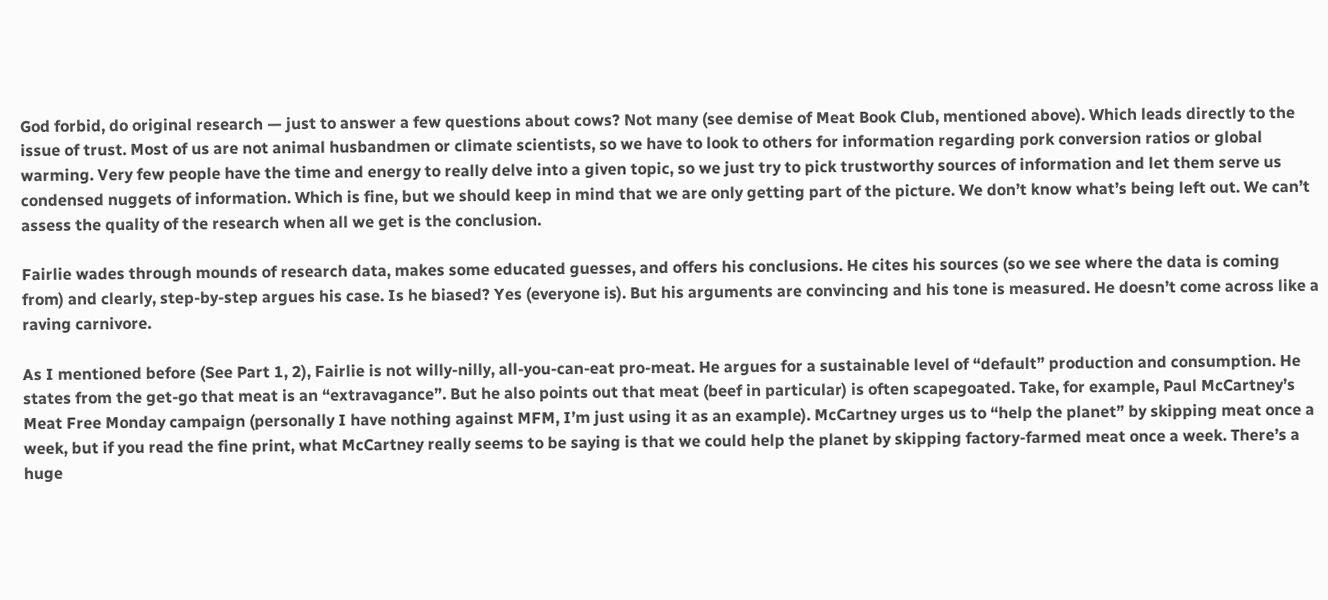God forbid, do original research — just to answer a few questions about cows? Not many (see demise of Meat Book Club, mentioned above). Which leads directly to the issue of trust. Most of us are not animal husbandmen or climate scientists, so we have to look to others for information regarding pork conversion ratios or global warming. Very few people have the time and energy to really delve into a given topic, so we just try to pick trustworthy sources of information and let them serve us condensed nuggets of information. Which is fine, but we should keep in mind that we are only getting part of the picture. We don’t know what’s being left out. We can’t assess the quality of the research when all we get is the conclusion.

Fairlie wades through mounds of research data, makes some educated guesses, and offers his conclusions. He cites his sources (so we see where the data is coming from) and clearly, step-by-step argues his case. Is he biased? Yes (everyone is). But his arguments are convincing and his tone is measured. He doesn’t come across like a raving carnivore.

As I mentioned before (See Part 1, 2), Fairlie is not willy-nilly, all-you-can-eat pro-meat. He argues for a sustainable level of “default” production and consumption. He states from the get-go that meat is an “extravagance”. But he also points out that meat (beef in particular) is often scapegoated. Take, for example, Paul McCartney’s Meat Free Monday campaign (personally I have nothing against MFM, I’m just using it as an example). McCartney urges us to “help the planet” by skipping meat once a week, but if you read the fine print, what McCartney really seems to be saying is that we could help the planet by skipping factory-farmed meat once a week. There’s a huge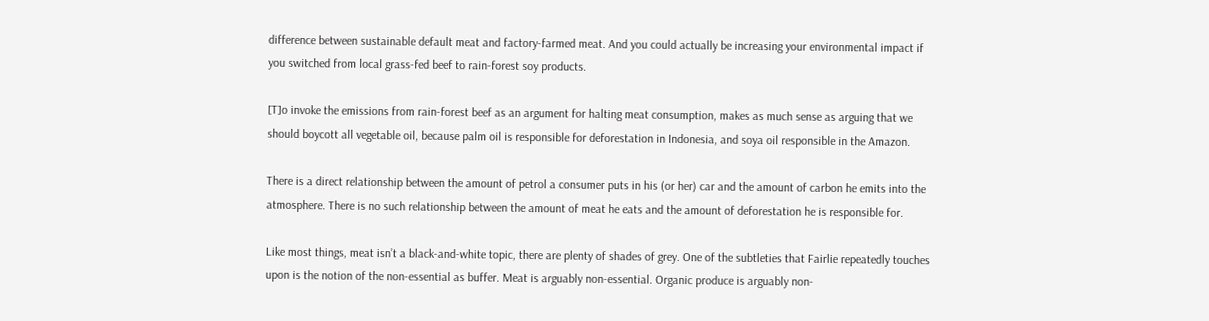difference between sustainable default meat and factory-farmed meat. And you could actually be increasing your environmental impact if you switched from local grass-fed beef to rain-forest soy products.

[T]o invoke the emissions from rain-forest beef as an argument for halting meat consumption, makes as much sense as arguing that we should boycott all vegetable oil, because palm oil is responsible for deforestation in Indonesia, and soya oil responsible in the Amazon.

There is a direct relationship between the amount of petrol a consumer puts in his (or her) car and the amount of carbon he emits into the atmosphere. There is no such relationship between the amount of meat he eats and the amount of deforestation he is responsible for.

Like most things, meat isn’t a black-and-white topic, there are plenty of shades of grey. One of the subtleties that Fairlie repeatedly touches upon is the notion of the non-essential as buffer. Meat is arguably non-essential. Organic produce is arguably non-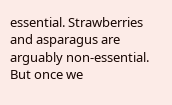essential. Strawberries and asparagus are arguably non-essential. But once we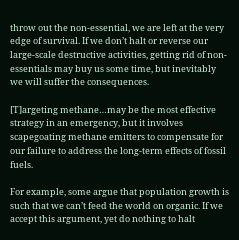throw out the non-essential, we are left at the very edge of survival. If we don’t halt or reverse our large-scale destructive activities, getting rid of non-essentials may buy us some time, but inevitably we will suffer the consequences.

[T]argeting methane…may be the most effective strategy in an emergency, but it involves scapegoating methane emitters to compensate for our failure to address the long-term effects of fossil fuels.

For example, some argue that population growth is such that we can’t feed the world on organic. If we accept this argument, yet do nothing to halt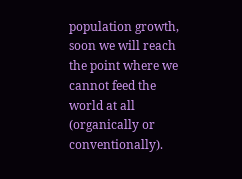population growth, soon we will reach the point where we cannot feed the world at all (organically or conventionally).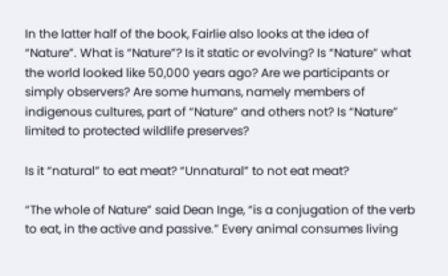In the latter half of the book, Fairlie also looks at the idea of “Nature”. What is “Nature”? Is it static or evolving? Is “Nature” what the world looked like 50,000 years ago? Are we participants or simply observers? Are some humans, namely members of indigenous cultures, part of “Nature” and others not? Is “Nature” limited to protected wildlife preserves?

Is it “natural” to eat meat? “Unnatural” to not eat meat?

“The whole of Nature” said Dean Inge, “is a conjugation of the verb to eat, in the active and passive.” Every animal consumes living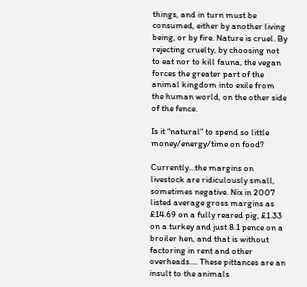things, and in turn must be consumed, either by another living being, or by fire. Nature is cruel. By rejecting cruelty, by choosing not to eat nor to kill fauna, the vegan forces the greater part of the animal kingdom into exile from the human world, on the other side of the fence.

Is it “natural” to spend so little money/energy/time on food?

Currently…the margins on livestock are ridiculously small, sometimes negative. Nix in 2007 listed average gross margins as £14.69 on a fully reared pig, £1.33 on a turkey and just 8.1 pence on a broiler hen, and that is without factoring in rent and other overheads…. These pittances are an insult to the animals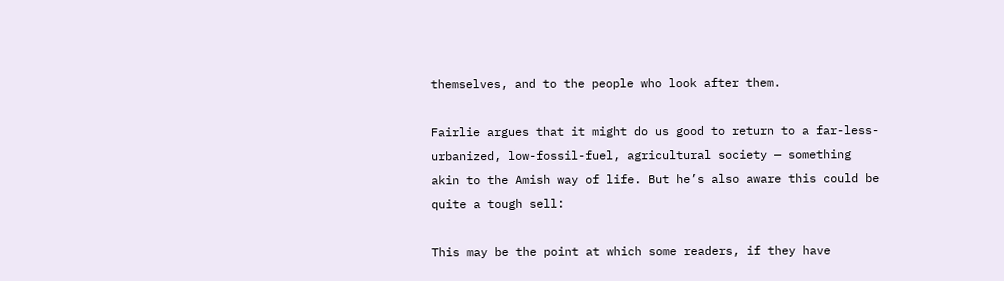themselves, and to the people who look after them.

Fairlie argues that it might do us good to return to a far-less-urbanized, low-fossil-fuel, agricultural society — something akin to the Amish way of life. But he’s also aware this could be quite a tough sell:

This may be the point at which some readers, if they have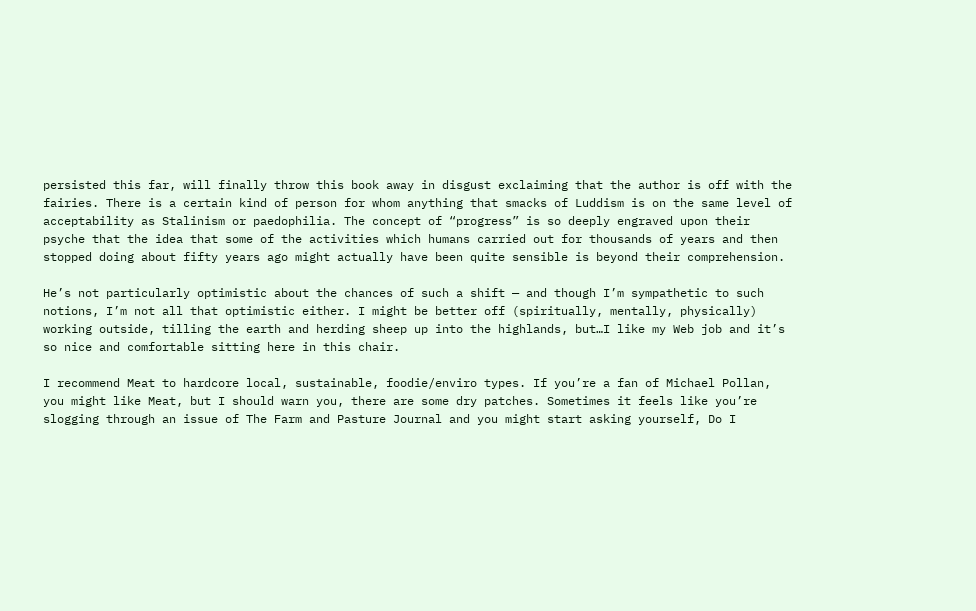persisted this far, will finally throw this book away in disgust exclaiming that the author is off with the fairies. There is a certain kind of person for whom anything that smacks of Luddism is on the same level of acceptability as Stalinism or paedophilia. The concept of “progress” is so deeply engraved upon their psyche that the idea that some of the activities which humans carried out for thousands of years and then stopped doing about fifty years ago might actually have been quite sensible is beyond their comprehension.

He’s not particularly optimistic about the chances of such a shift — and though I’m sympathetic to such notions, I’m not all that optimistic either. I might be better off (spiritually, mentally, physically) working outside, tilling the earth and herding sheep up into the highlands, but…I like my Web job and it’s so nice and comfortable sitting here in this chair.

I recommend Meat to hardcore local, sustainable, foodie/enviro types. If you’re a fan of Michael Pollan, you might like Meat, but I should warn you, there are some dry patches. Sometimes it feels like you’re slogging through an issue of The Farm and Pasture Journal and you might start asking yourself, Do I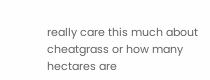really care this much about cheatgrass or how many hectares are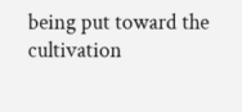being put toward the cultivation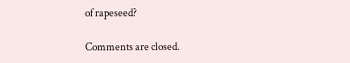of rapeseed?

Comments are closed.